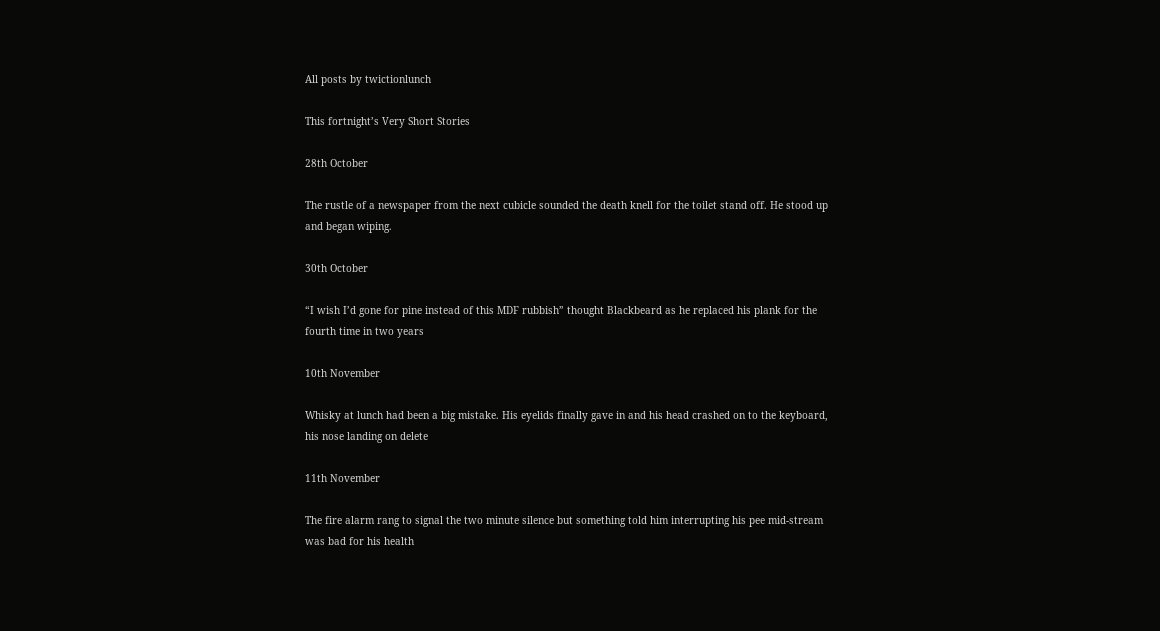All posts by twictionlunch

This fortnight’s Very Short Stories

28th October

The rustle of a newspaper from the next cubicle sounded the death knell for the toilet stand off. He stood up and began wiping.

30th October

“I wish I’d gone for pine instead of this MDF rubbish” thought Blackbeard as he replaced his plank for the fourth time in two years

10th November

Whisky at lunch had been a big mistake. His eyelids finally gave in and his head crashed on to the keyboard, his nose landing on delete

11th November

The fire alarm rang to signal the two minute silence but something told him interrupting his pee mid-stream was bad for his health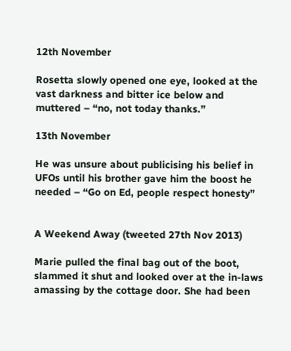12th November

Rosetta slowly opened one eye, looked at the vast darkness and bitter ice below and muttered – “no, not today thanks.”

13th November

He was unsure about publicising his belief in UFOs until his brother gave him the boost he needed – “Go on Ed, people respect honesty”


A Weekend Away (tweeted 27th Nov 2013)

Marie pulled the final bag out of the boot, slammed it shut and looked over at the in-laws amassing by the cottage door. She had been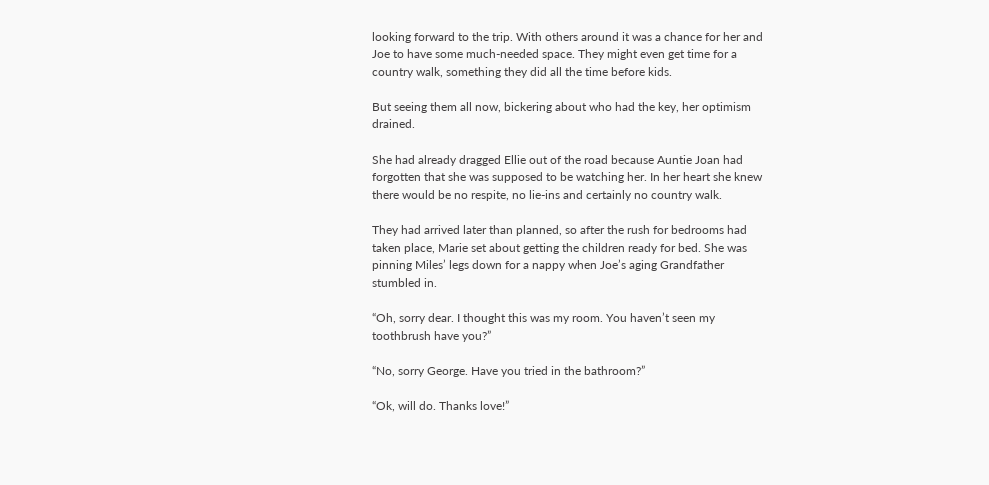looking forward to the trip. With others around it was a chance for her and Joe to have some much-needed space. They might even get time for a country walk, something they did all the time before kids.

But seeing them all now, bickering about who had the key, her optimism drained.

She had already dragged Ellie out of the road because Auntie Joan had forgotten that she was supposed to be watching her. In her heart she knew there would be no respite, no lie-ins and certainly no country walk.

They had arrived later than planned, so after the rush for bedrooms had taken place, Marie set about getting the children ready for bed. She was pinning Miles’ legs down for a nappy when Joe’s aging Grandfather stumbled in.

“Oh, sorry dear. I thought this was my room. You haven’t seen my toothbrush have you?”

“No, sorry George. Have you tried in the bathroom?”

“Ok, will do. Thanks love!”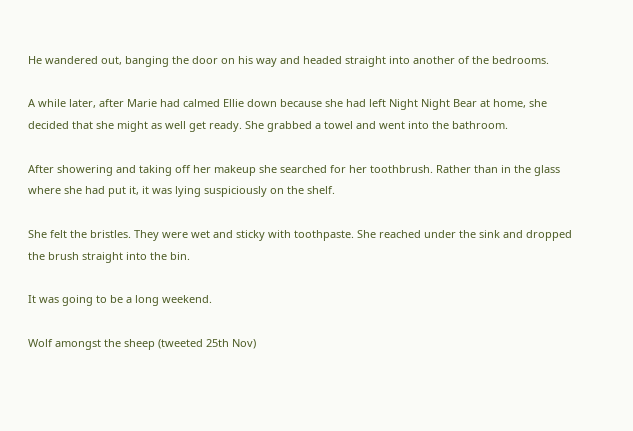He wandered out, banging the door on his way and headed straight into another of the bedrooms.

A while later, after Marie had calmed Ellie down because she had left Night Night Bear at home, she decided that she might as well get ready. She grabbed a towel and went into the bathroom.

After showering and taking off her makeup she searched for her toothbrush. Rather than in the glass where she had put it, it was lying suspiciously on the shelf.

She felt the bristles. They were wet and sticky with toothpaste. She reached under the sink and dropped the brush straight into the bin.

It was going to be a long weekend.

Wolf amongst the sheep (tweeted 25th Nov)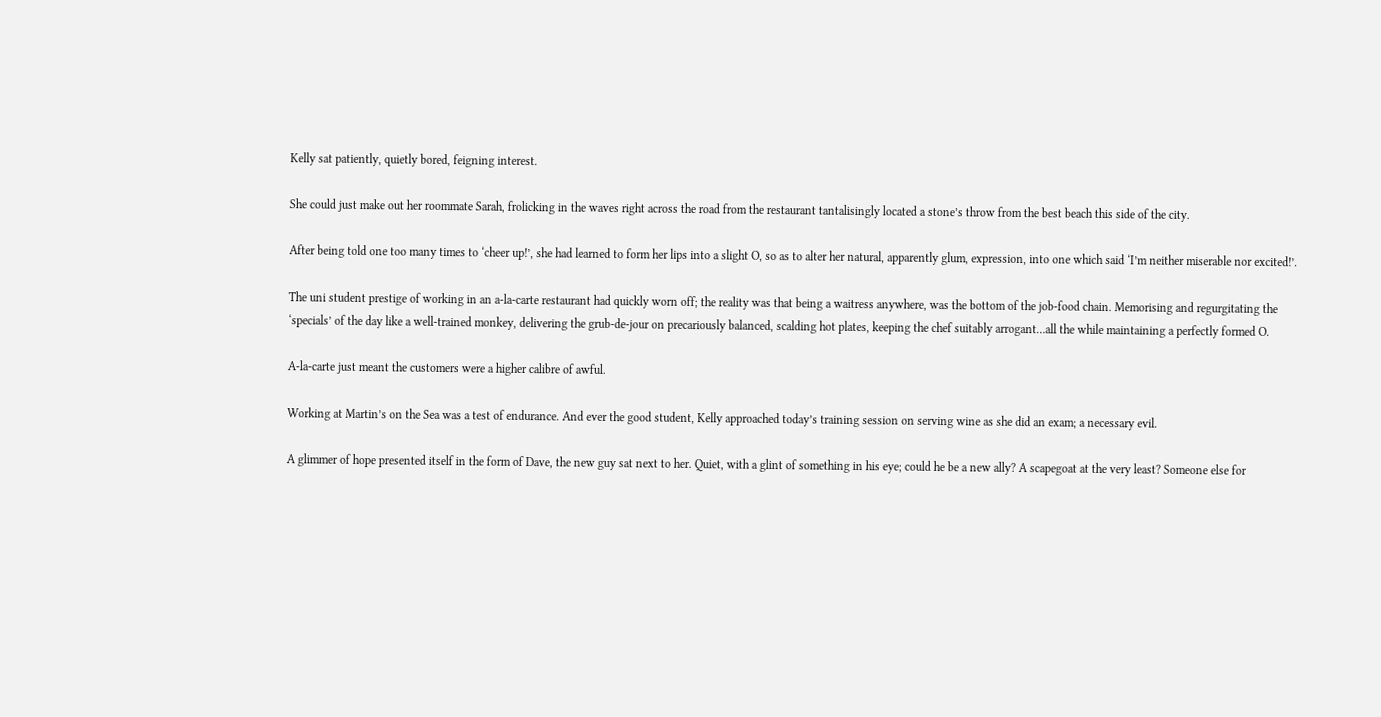Kelly sat patiently, quietly bored, feigning interest.

She could just make out her roommate Sarah, frolicking in the waves right across the road from the restaurant tantalisingly located a stone’s throw from the best beach this side of the city.

After being told one too many times to ‘cheer up!’, she had learned to form her lips into a slight O, so as to alter her natural, apparently glum, expression, into one which said ‘I’m neither miserable nor excited!’.

The uni student prestige of working in an a-la-carte restaurant had quickly worn off; the reality was that being a waitress anywhere, was the bottom of the job-food chain. Memorising and regurgitating the ‘specials’ of the day like a well-trained monkey, delivering the grub-de-jour on precariously balanced, scalding hot plates, keeping the chef suitably arrogant…all the while maintaining a perfectly formed O.

A-la-carte just meant the customers were a higher calibre of awful.

Working at Martin’s on the Sea was a test of endurance. And ever the good student, Kelly approached today’s training session on serving wine as she did an exam; a necessary evil.

A glimmer of hope presented itself in the form of Dave, the new guy sat next to her. Quiet, with a glint of something in his eye; could he be a new ally? A scapegoat at the very least? Someone else for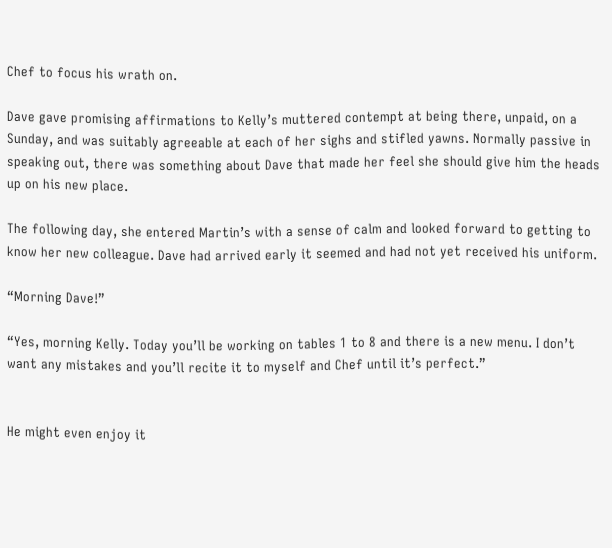Chef to focus his wrath on.

Dave gave promising affirmations to Kelly’s muttered contempt at being there, unpaid, on a Sunday, and was suitably agreeable at each of her sighs and stifled yawns. Normally passive in speaking out, there was something about Dave that made her feel she should give him the heads up on his new place.

The following day, she entered Martin’s with a sense of calm and looked forward to getting to know her new colleague. Dave had arrived early it seemed and had not yet received his uniform.

“Morning Dave!”

“Yes, morning Kelly. Today you’ll be working on tables 1 to 8 and there is a new menu. I don’t want any mistakes and you’ll recite it to myself and Chef until it’s perfect.”


He might even enjoy it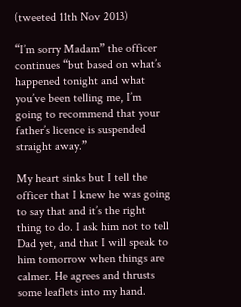(tweeted 11th Nov 2013)

“I’m sorry Madam” the officer continues “but based on what’s happened tonight and what you’ve been telling me, I’m going to recommend that your father’s licence is suspended straight away.”

My heart sinks but I tell the officer that I knew he was going to say that and it’s the right thing to do. I ask him not to tell Dad yet, and that I will speak to him tomorrow when things are calmer. He agrees and thrusts some leaflets into my hand.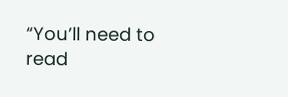“You’ll need to read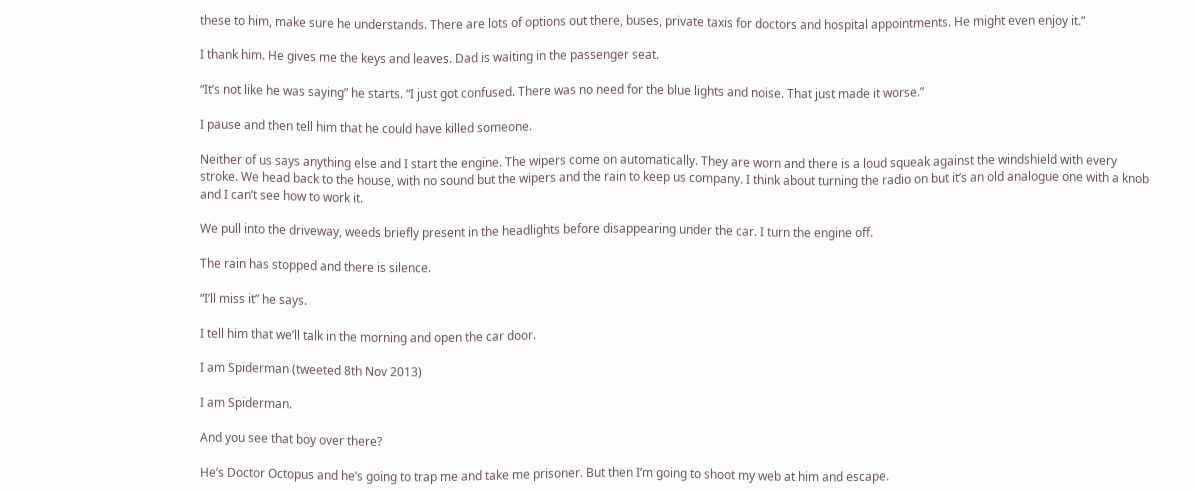these to him, make sure he understands. There are lots of options out there, buses, private taxis for doctors and hospital appointments. He might even enjoy it.”

I thank him. He gives me the keys and leaves. Dad is waiting in the passenger seat.

“It’s not like he was saying” he starts. “I just got confused. There was no need for the blue lights and noise. That just made it worse.”

I pause and then tell him that he could have killed someone.

Neither of us says anything else and I start the engine. The wipers come on automatically. They are worn and there is a loud squeak against the windshield with every stroke. We head back to the house, with no sound but the wipers and the rain to keep us company. I think about turning the radio on but it’s an old analogue one with a knob and I can’t see how to work it.

We pull into the driveway, weeds briefly present in the headlights before disappearing under the car. I turn the engine off.

The rain has stopped and there is silence.

“I’ll miss it” he says.

I tell him that we’ll talk in the morning and open the car door.

I am Spiderman (tweeted 8th Nov 2013)

I am Spiderman.

And you see that boy over there?

He’s Doctor Octopus and he’s going to trap me and take me prisoner. But then I’m going to shoot my web at him and escape.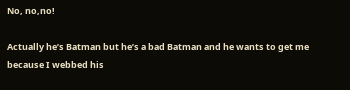No, no,no!

Actually he’s Batman but he’s a bad Batman and he wants to get me because I webbed his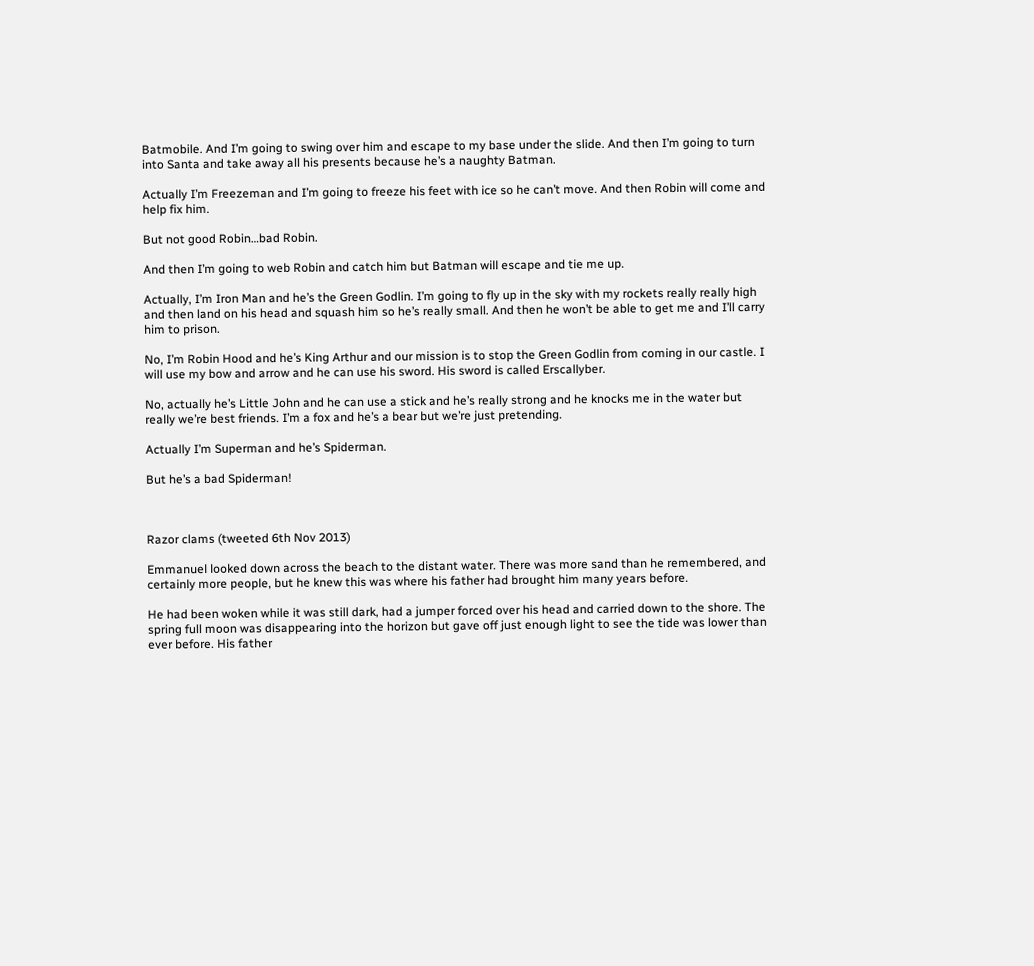Batmobile. And I’m going to swing over him and escape to my base under the slide. And then I’m going to turn into Santa and take away all his presents because he’s a naughty Batman.

Actually I’m Freezeman and I’m going to freeze his feet with ice so he can’t move. And then Robin will come and help fix him.

But not good Robin…bad Robin.

And then I’m going to web Robin and catch him but Batman will escape and tie me up.

Actually, I’m Iron Man and he’s the Green Godlin. I’m going to fly up in the sky with my rockets really really high and then land on his head and squash him so he’s really small. And then he won’t be able to get me and I’ll carry him to prison.

No, I’m Robin Hood and he’s King Arthur and our mission is to stop the Green Godlin from coming in our castle. I will use my bow and arrow and he can use his sword. His sword is called Erscallyber.

No, actually he’s Little John and he can use a stick and he’s really strong and he knocks me in the water but really we’re best friends. I’m a fox and he’s a bear but we’re just pretending.

Actually I’m Superman and he’s Spiderman.

But he’s a bad Spiderman!



Razor clams (tweeted 6th Nov 2013)

Emmanuel looked down across the beach to the distant water. There was more sand than he remembered, and certainly more people, but he knew this was where his father had brought him many years before.

He had been woken while it was still dark, had a jumper forced over his head and carried down to the shore. The spring full moon was disappearing into the horizon but gave off just enough light to see the tide was lower than ever before. His father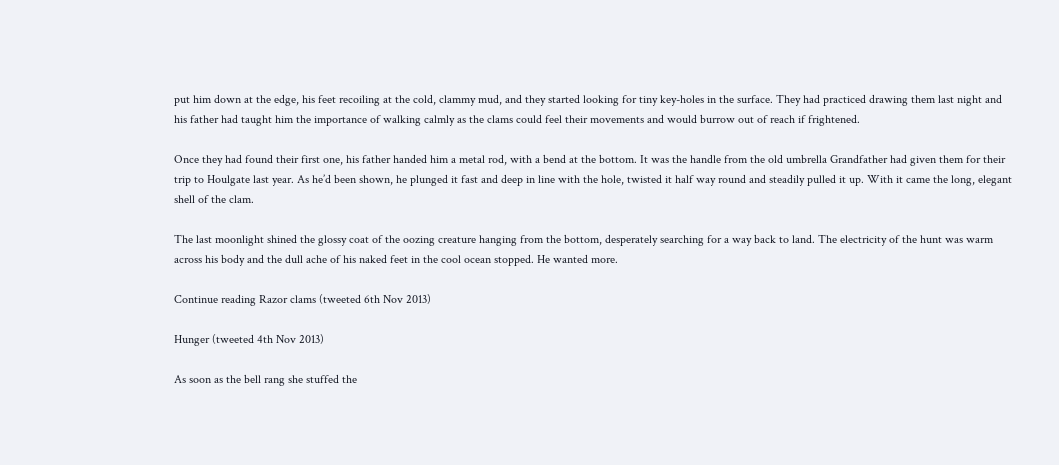put him down at the edge, his feet recoiling at the cold, clammy mud, and they started looking for tiny key-holes in the surface. They had practiced drawing them last night and his father had taught him the importance of walking calmly as the clams could feel their movements and would burrow out of reach if frightened.

Once they had found their first one, his father handed him a metal rod, with a bend at the bottom. It was the handle from the old umbrella Grandfather had given them for their trip to Houlgate last year. As he’d been shown, he plunged it fast and deep in line with the hole, twisted it half way round and steadily pulled it up. With it came the long, elegant shell of the clam.

The last moonlight shined the glossy coat of the oozing creature hanging from the bottom, desperately searching for a way back to land. The electricity of the hunt was warm across his body and the dull ache of his naked feet in the cool ocean stopped. He wanted more.

Continue reading Razor clams (tweeted 6th Nov 2013)

Hunger (tweeted 4th Nov 2013)

As soon as the bell rang she stuffed the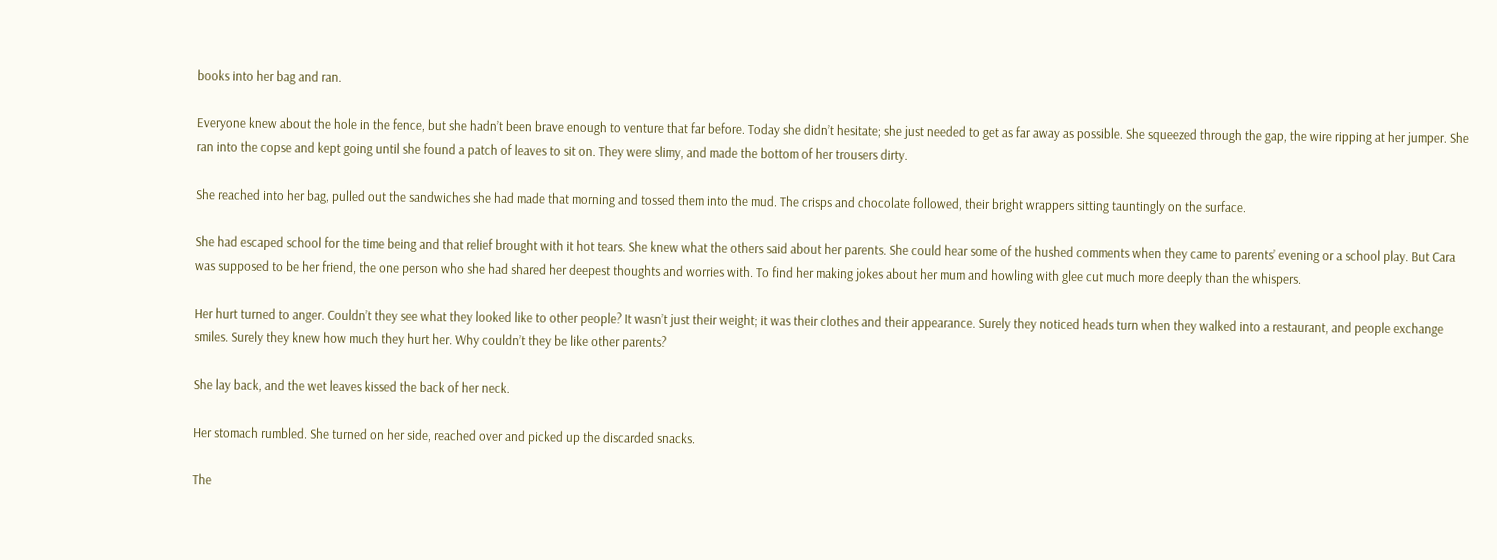books into her bag and ran.

Everyone knew about the hole in the fence, but she hadn’t been brave enough to venture that far before. Today she didn’t hesitate; she just needed to get as far away as possible. She squeezed through the gap, the wire ripping at her jumper. She ran into the copse and kept going until she found a patch of leaves to sit on. They were slimy, and made the bottom of her trousers dirty.

She reached into her bag, pulled out the sandwiches she had made that morning and tossed them into the mud. The crisps and chocolate followed, their bright wrappers sitting tauntingly on the surface.

She had escaped school for the time being and that relief brought with it hot tears. She knew what the others said about her parents. She could hear some of the hushed comments when they came to parents’ evening or a school play. But Cara was supposed to be her friend, the one person who she had shared her deepest thoughts and worries with. To find her making jokes about her mum and howling with glee cut much more deeply than the whispers.

Her hurt turned to anger. Couldn’t they see what they looked like to other people? It wasn’t just their weight; it was their clothes and their appearance. Surely they noticed heads turn when they walked into a restaurant, and people exchange smiles. Surely they knew how much they hurt her. Why couldn’t they be like other parents?

She lay back, and the wet leaves kissed the back of her neck.

Her stomach rumbled. She turned on her side, reached over and picked up the discarded snacks.

The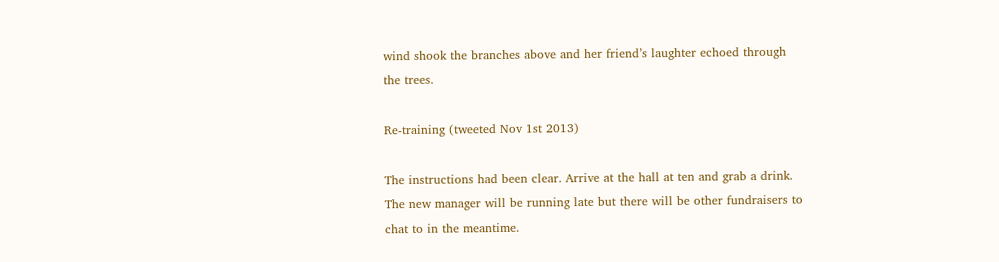wind shook the branches above and her friend’s laughter echoed through the trees.

Re-training (tweeted Nov 1st 2013)

The instructions had been clear. Arrive at the hall at ten and grab a drink. The new manager will be running late but there will be other fundraisers to chat to in the meantime.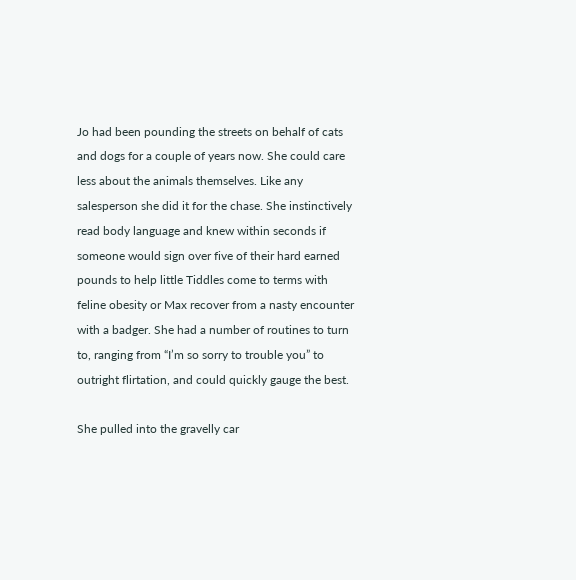Jo had been pounding the streets on behalf of cats and dogs for a couple of years now. She could care less about the animals themselves. Like any salesperson she did it for the chase. She instinctively read body language and knew within seconds if someone would sign over five of their hard earned pounds to help little Tiddles come to terms with feline obesity or Max recover from a nasty encounter with a badger. She had a number of routines to turn to, ranging from “I’m so sorry to trouble you” to outright flirtation, and could quickly gauge the best.

She pulled into the gravelly car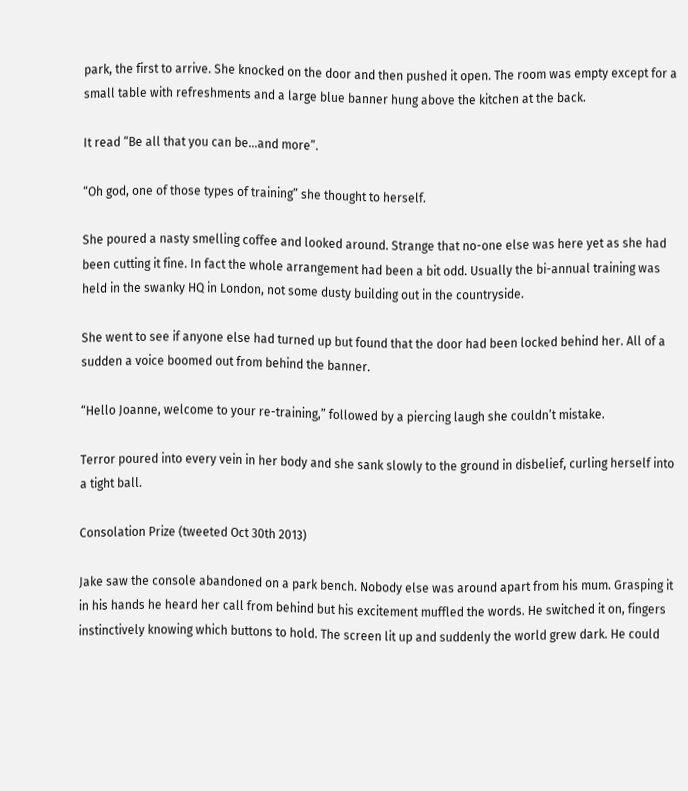park, the first to arrive. She knocked on the door and then pushed it open. The room was empty except for a small table with refreshments and a large blue banner hung above the kitchen at the back.

It read “Be all that you can be…and more”.

“Oh god, one of those types of training” she thought to herself.

She poured a nasty smelling coffee and looked around. Strange that no-one else was here yet as she had been cutting it fine. In fact the whole arrangement had been a bit odd. Usually the bi-annual training was held in the swanky HQ in London, not some dusty building out in the countryside.

She went to see if anyone else had turned up but found that the door had been locked behind her. All of a sudden a voice boomed out from behind the banner.

“Hello Joanne, welcome to your re-training,” followed by a piercing laugh she couldn’t mistake.

Terror poured into every vein in her body and she sank slowly to the ground in disbelief, curling herself into a tight ball.

Consolation Prize (tweeted Oct 30th 2013)

Jake saw the console abandoned on a park bench. Nobody else was around apart from his mum. Grasping it in his hands he heard her call from behind but his excitement muffled the words. He switched it on, fingers instinctively knowing which buttons to hold. The screen lit up and suddenly the world grew dark. He could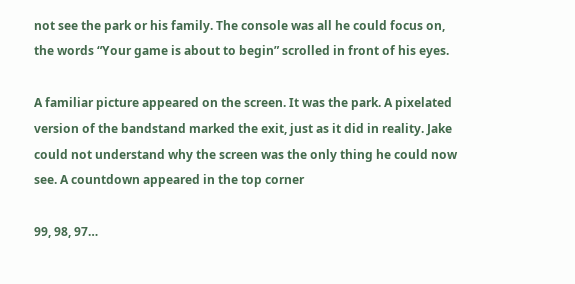not see the park or his family. The console was all he could focus on, the words “Your game is about to begin” scrolled in front of his eyes.

A familiar picture appeared on the screen. It was the park. A pixelated version of the bandstand marked the exit, just as it did in reality. Jake could not understand why the screen was the only thing he could now see. A countdown appeared in the top corner

99, 98, 97…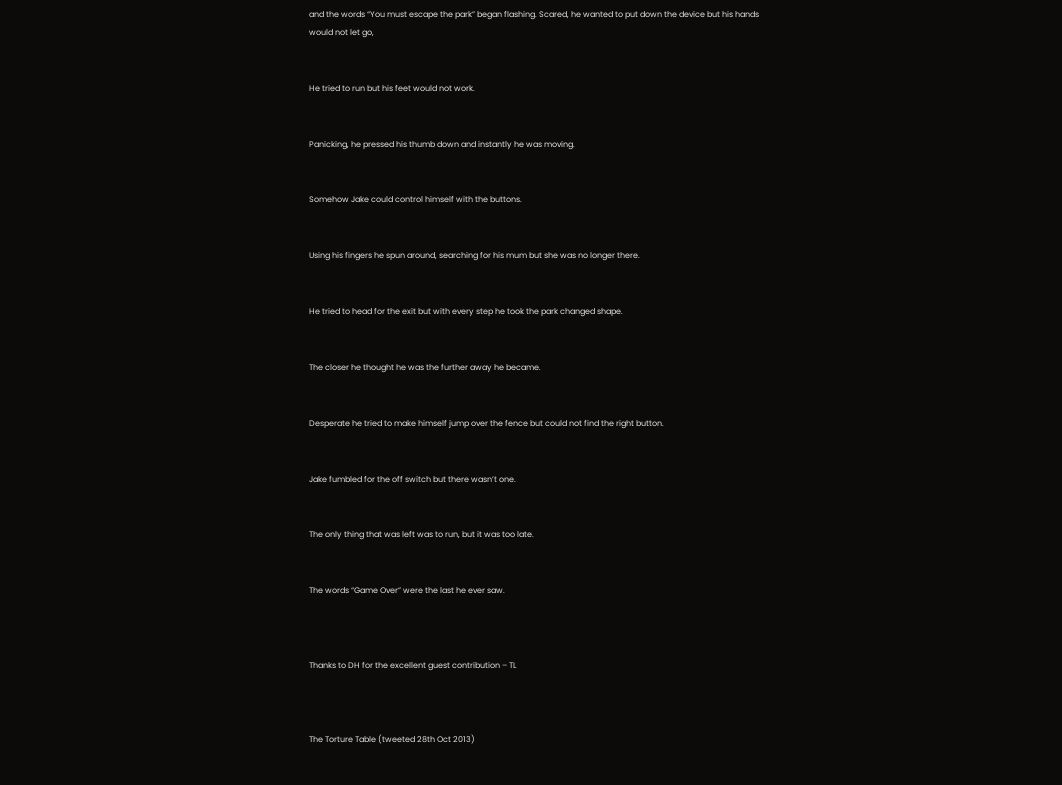and the words “You must escape the park” began flashing. Scared, he wanted to put down the device but his hands would not let go,


He tried to run but his feet would not work.


Panicking, he pressed his thumb down and instantly he was moving.


Somehow Jake could control himself with the buttons.


Using his fingers he spun around, searching for his mum but she was no longer there.


He tried to head for the exit but with every step he took the park changed shape.


The closer he thought he was the further away he became.


Desperate he tried to make himself jump over the fence but could not find the right button.


Jake fumbled for the off switch but there wasn’t one.


The only thing that was left was to run, but it was too late.


The words “Game Over” were the last he ever saw.



Thanks to DH for the excellent guest contribution – TL



The Torture Table (tweeted 28th Oct 2013)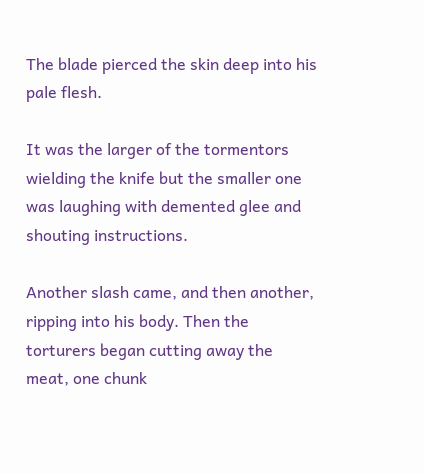The blade pierced the skin deep into his pale flesh.

It was the larger of the tormentors wielding the knife but the smaller one was laughing with demented glee and shouting instructions.

Another slash came, and then another, ripping into his body. Then the torturers began cutting away the meat, one chunk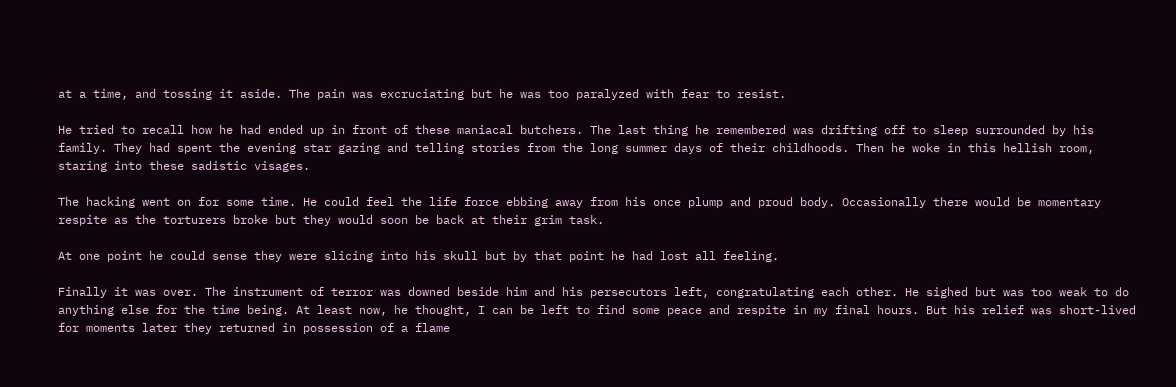at a time, and tossing it aside. The pain was excruciating but he was too paralyzed with fear to resist.

He tried to recall how he had ended up in front of these maniacal butchers. The last thing he remembered was drifting off to sleep surrounded by his family. They had spent the evening star gazing and telling stories from the long summer days of their childhoods. Then he woke in this hellish room, staring into these sadistic visages.

The hacking went on for some time. He could feel the life force ebbing away from his once plump and proud body. Occasionally there would be momentary respite as the torturers broke but they would soon be back at their grim task.

At one point he could sense they were slicing into his skull but by that point he had lost all feeling.

Finally it was over. The instrument of terror was downed beside him and his persecutors left, congratulating each other. He sighed but was too weak to do anything else for the time being. At least now, he thought, I can be left to find some peace and respite in my final hours. But his relief was short-lived for moments later they returned in possession of a flame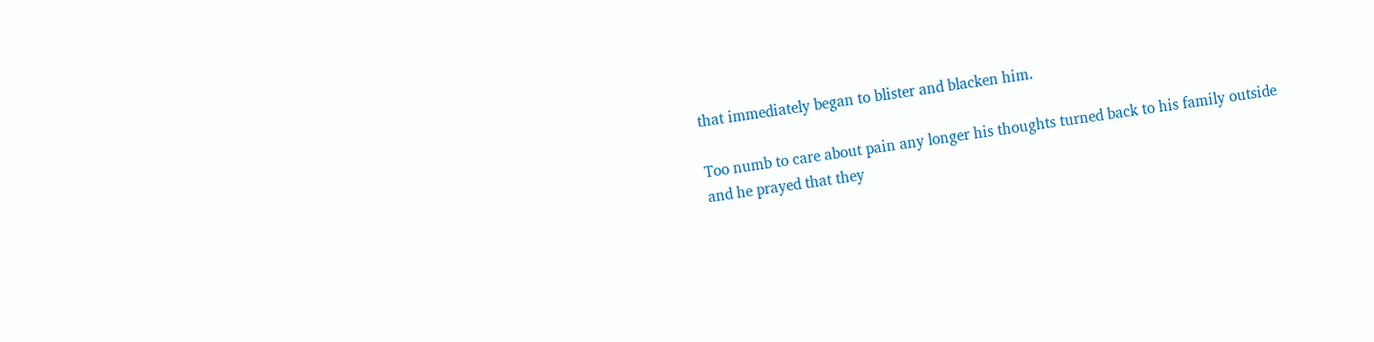that immediately began to blister and blacken him.

Too numb to care about pain any longer his thoughts turned back to his family outside and he prayed that they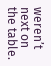weren’t next on the table.